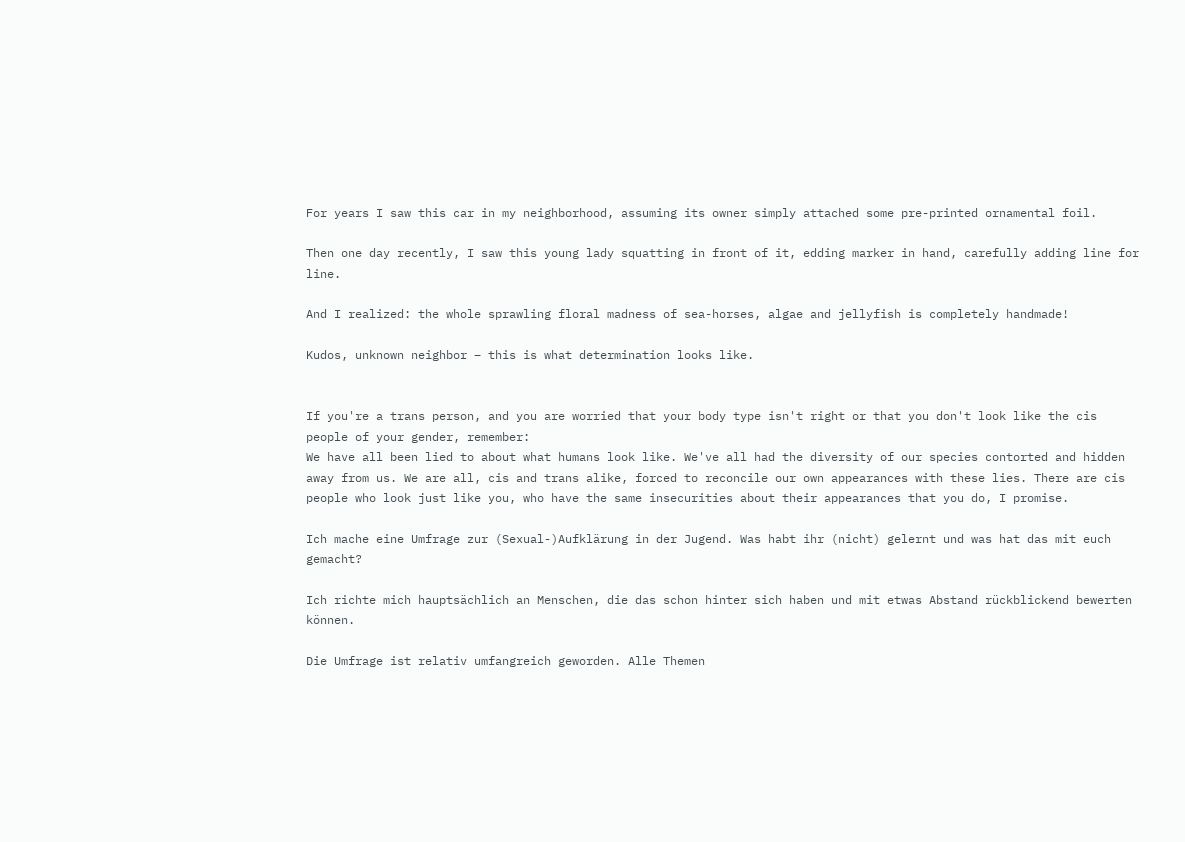For years I saw this car in my neighborhood, assuming its owner simply attached some pre-printed ornamental foil.

Then one day recently, I saw this young lady squatting in front of it, edding marker in hand, carefully adding line for line.

And I realized: the whole sprawling floral madness of sea-horses, algae and jellyfish is completely handmade!

Kudos, unknown neighbor – this is what determination looks like.


If you're a trans person, and you are worried that your body type isn't right or that you don't look like the cis people of your gender, remember:
We have all been lied to about what humans look like. We've all had the diversity of our species contorted and hidden away from us. We are all, cis and trans alike, forced to reconcile our own appearances with these lies. There are cis people who look just like you, who have the same insecurities about their appearances that you do, I promise.

Ich mache eine Umfrage zur (Sexual-)Aufklärung in der Jugend. Was habt ihr (nicht) gelernt und was hat das mit euch gemacht?

Ich richte mich hauptsächlich an Menschen, die das schon hinter sich haben und mit etwas Abstand rückblickend bewerten können.

Die Umfrage ist relativ umfangreich geworden. Alle Themen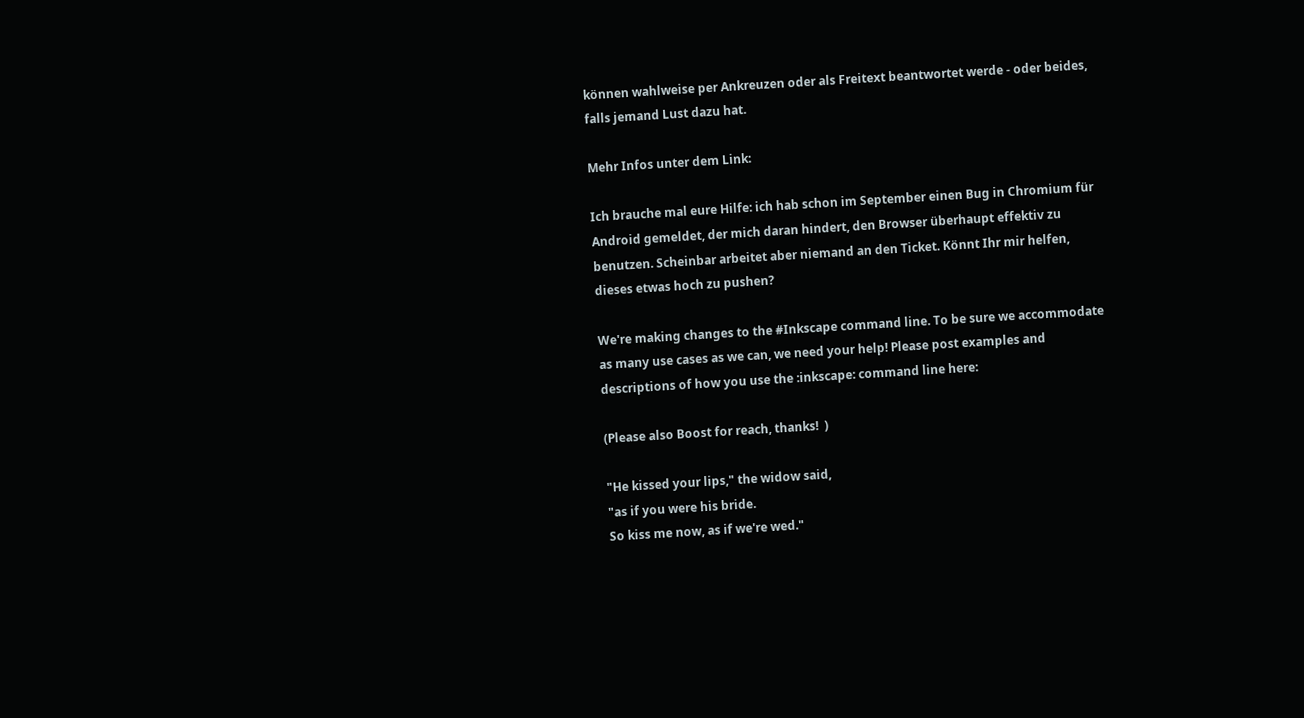können wahlweise per Ankreuzen oder als Freitext beantwortet werde - oder beides, falls jemand Lust dazu hat.

Mehr Infos unter dem Link:

Ich brauche mal eure Hilfe: ich hab schon im September einen Bug in Chromium für Android gemeldet, der mich daran hindert, den Browser überhaupt effektiv zu benutzen. Scheinbar arbeitet aber niemand an den Ticket. Könnt Ihr mir helfen, dieses etwas hoch zu pushen?

We're making changes to the #Inkscape command line. To be sure we accommodate as many use cases as we can, we need your help! Please post examples and descriptions of how you use the :inkscape: command line here:

(Please also Boost for reach, thanks!  )

"He kissed your lips," the widow said,
"as if you were his bride.
So kiss me now, as if we're wed."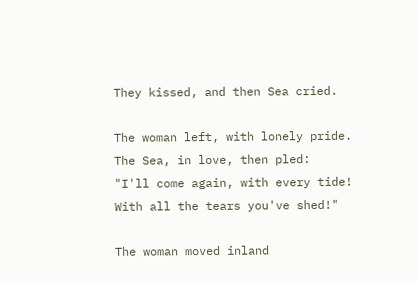They kissed, and then Sea cried.

The woman left, with lonely pride.
The Sea, in love, then pled:
"I'll come again, with every tide!
With all the tears you've shed!"

The woman moved inland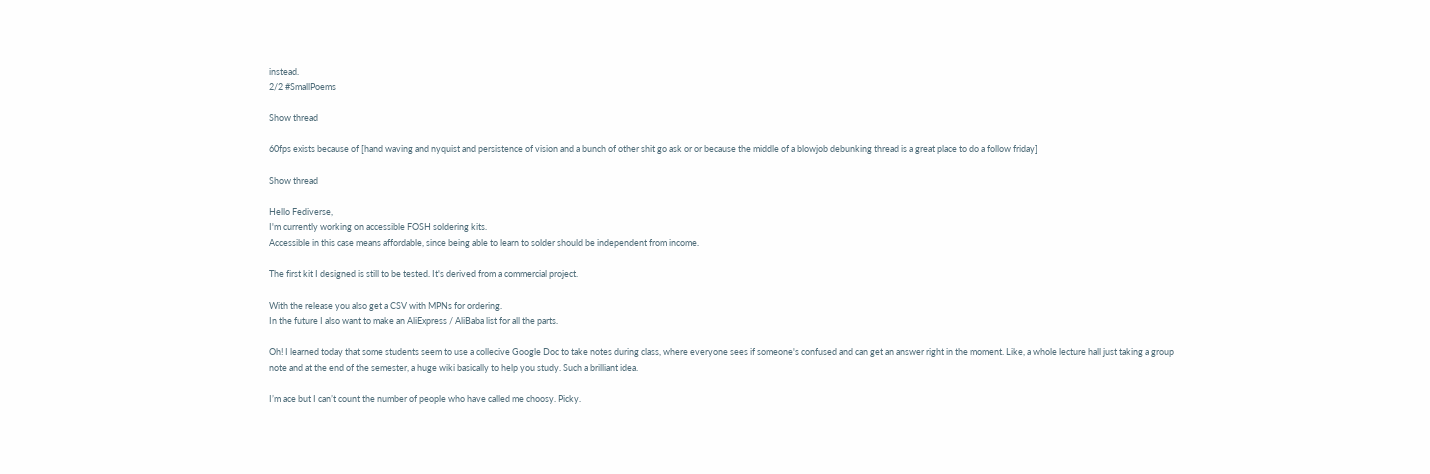instead.
2/2 #SmallPoems

Show thread

60fps exists because of [hand waving and nyquist and persistence of vision and a bunch of other shit go ask or or because the middle of a blowjob debunking thread is a great place to do a follow friday]

Show thread

Hello Fediverse,
I'm currently working on accessible FOSH soldering kits.
Accessible in this case means affordable, since being able to learn to solder should be independent from income.

The first kit I designed is still to be tested. It's derived from a commercial project.

With the release you also get a CSV with MPNs for ordering.
In the future I also want to make an AliExpress / AliBaba list for all the parts.

Oh! I learned today that some students seem to use a collecive Google Doc to take notes during class, where everyone sees if someone's confused and can get an answer right in the moment. Like, a whole lecture hall just taking a group note and at the end of the semester, a huge wiki basically to help you study. Such a brilliant idea.

I’m ace but I can’t count the number of people who have called me choosy. Picky.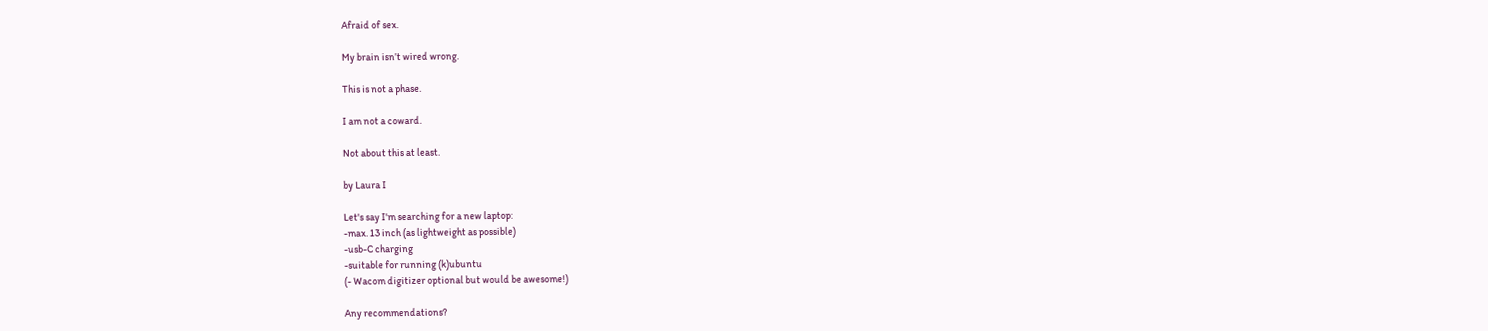Afraid of sex.

My brain isn’t wired wrong.

This is not a phase.

I am not a coward.

Not about this at least.

by Laura I

Let's say I'm searching for a new laptop:
-max. 13 inch (as lightweight as possible)
-usb-C charging
-suitable for running (k)ubuntu
(- Wacom digitizer optional but would be awesome!)

Any recommendations?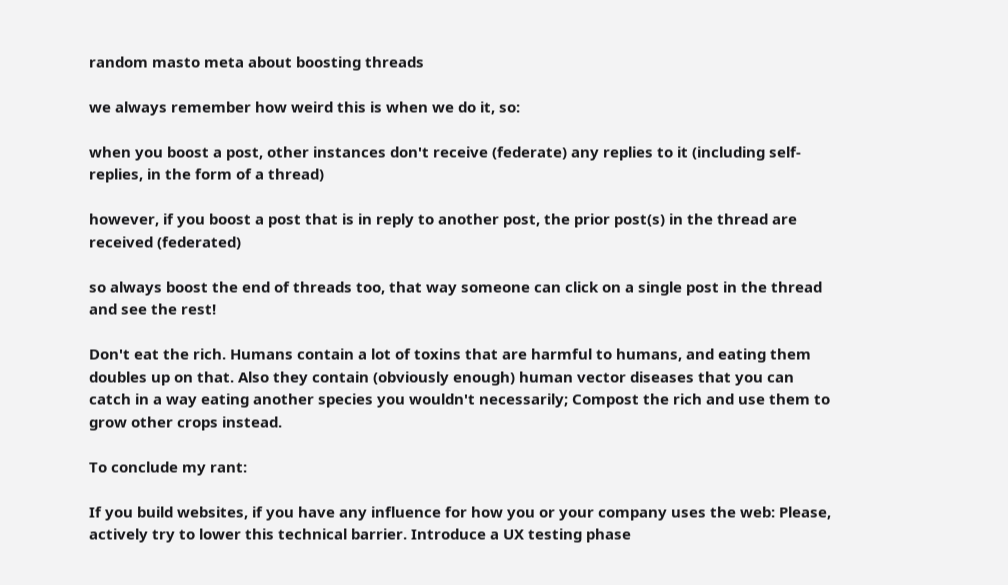random masto meta about boosting threads

we always remember how weird this is when we do it, so:

when you boost a post, other instances don't receive (federate) any replies to it (including self-replies, in the form of a thread)

however, if you boost a post that is in reply to another post, the prior post(s) in the thread are received (federated)

so always boost the end of threads too, that way someone can click on a single post in the thread and see the rest!

Don't eat the rich. Humans contain a lot of toxins that are harmful to humans, and eating them doubles up on that. Also they contain (obviously enough) human vector diseases that you can catch in a way eating another species you wouldn't necessarily; Compost the rich and use them to grow other crops instead.

To conclude my rant:

If you build websites, if you have any influence for how you or your company uses the web: Please, actively try to lower this technical barrier. Introduce a UX testing phase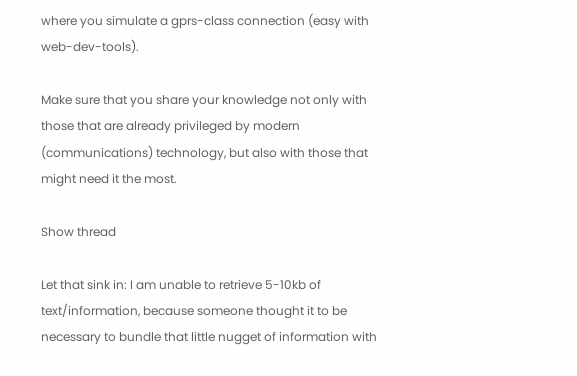where you simulate a gprs-class connection (easy with web-dev-tools).

Make sure that you share your knowledge not only with those that are already privileged by modern (communications) technology, but also with those that might need it the most.

Show thread

Let that sink in: I am unable to retrieve 5-10kb of text/information, because someone thought it to be necessary to bundle that little nugget of information with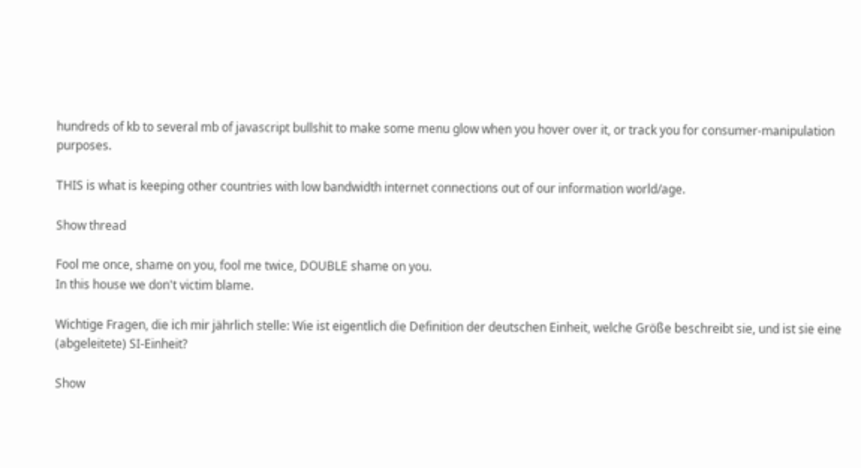hundreds of kb to several mb of javascript bullshit to make some menu glow when you hover over it, or track you for consumer-manipulation purposes.

THIS is what is keeping other countries with low bandwidth internet connections out of our information world/age.

Show thread

Fool me once, shame on you, fool me twice, DOUBLE shame on you.
In this house we don't victim blame.

Wichtige Fragen, die ich mir jährlich stelle: Wie ist eigentlich die Definition der deutschen Einheit, welche Größe beschreibt sie, und ist sie eine (abgeleitete) SI-Einheit?

Show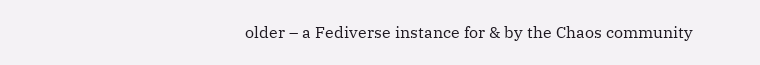older – a Fediverse instance for & by the Chaos community